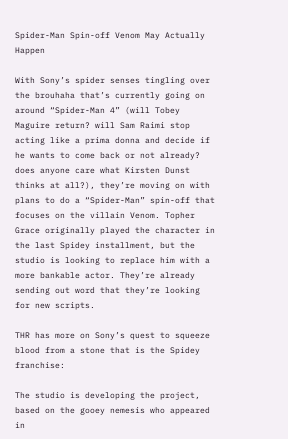Spider-Man Spin-off Venom May Actually Happen

With Sony’s spider senses tingling over the brouhaha that’s currently going on around “Spider-Man 4” (will Tobey Maguire return? will Sam Raimi stop acting like a prima donna and decide if he wants to come back or not already? does anyone care what Kirsten Dunst thinks at all?), they’re moving on with plans to do a “Spider-Man” spin-off that focuses on the villain Venom. Topher Grace originally played the character in the last Spidey installment, but the studio is looking to replace him with a more bankable actor. They’re already sending out word that they’re looking for new scripts.

THR has more on Sony’s quest to squeeze blood from a stone that is the Spidey franchise:

The studio is developing the project, based on the gooey nemesis who appeared in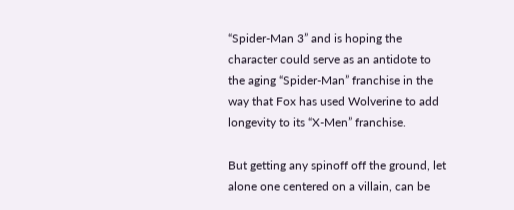“Spider-Man 3” and is hoping the character could serve as an antidote to the aging “Spider-Man” franchise in the way that Fox has used Wolverine to add longevity to its “X-Men” franchise.

But getting any spinoff off the ground, let alone one centered on a villain, can be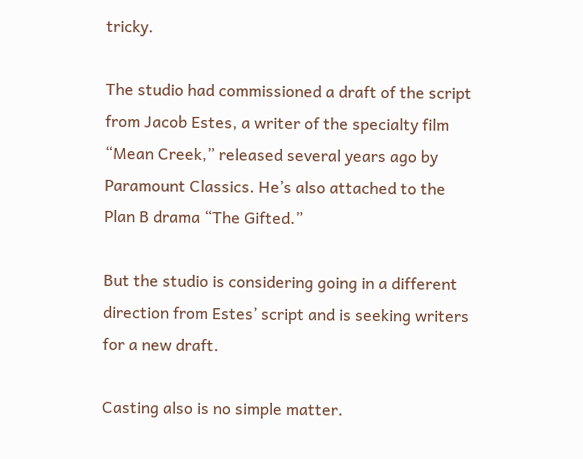tricky.

The studio had commissioned a draft of the script from Jacob Estes, a writer of the specialty film “Mean Creek,” released several years ago by Paramount Classics. He’s also attached to the Plan B drama “The Gifted.”

But the studio is considering going in a different direction from Estes’ script and is seeking writers for a new draft.

Casting also is no simple matter.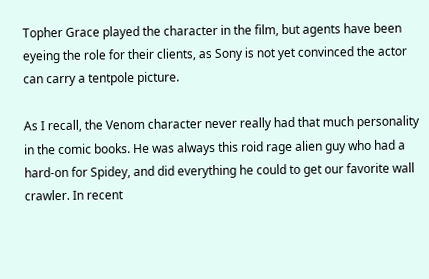Topher Grace played the character in the film, but agents have been eyeing the role for their clients, as Sony is not yet convinced the actor can carry a tentpole picture.

As I recall, the Venom character never really had that much personality in the comic books. He was always this roid rage alien guy who had a hard-on for Spidey, and did everything he could to get our favorite wall crawler. In recent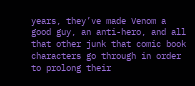years, they’ve made Venom a good guy, an anti-hero, and all that other junk that comic book characters go through in order to prolong their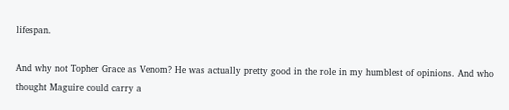lifespan.

And why not Topher Grace as Venom? He was actually pretty good in the role in my humblest of opinions. And who thought Maguire could carry a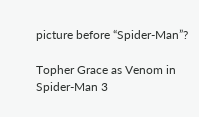picture before “Spider-Man”?

Topher Grace as Venom in Spider-Man 3